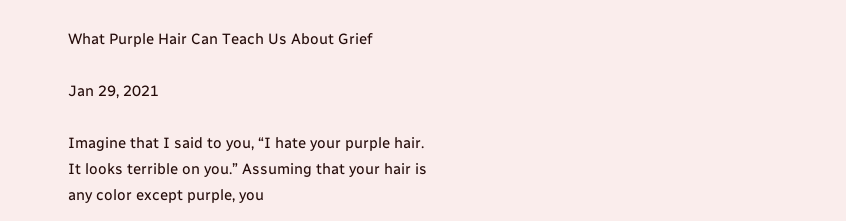What Purple Hair Can Teach Us About Grief

Jan 29, 2021

Imagine that I said to you, “I hate your purple hair. It looks terrible on you.” Assuming that your hair is any color except purple, you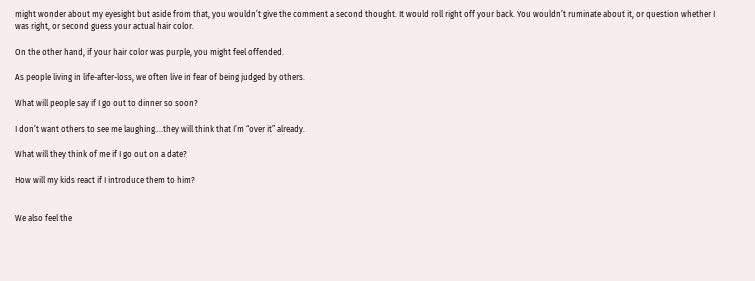might wonder about my eyesight but aside from that, you wouldn’t give the comment a second thought. It would roll right off your back. You wouldn’t ruminate about it, or question whether I was right, or second guess your actual hair color.

On the other hand, if your hair color was purple, you might feel offended.

As people living in life-after-loss, we often live in fear of being judged by others.

What will people say if I go out to dinner so soon?

I don’t want others to see me laughing….they will think that I’m “over it” already.

What will they think of me if I go out on a date?

How will my kids react if I introduce them to him?


We also feel the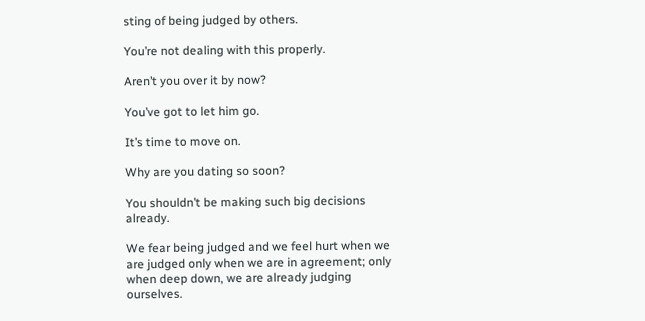sting of being judged by others.

You’re not dealing with this properly.

Aren’t you over it by now?

You’ve got to let him go.

It’s time to move on.

Why are you dating so soon?

You shouldn’t be making such big decisions already.

We fear being judged and we feel hurt when we are judged only when we are in agreement; only when deep down, we are already judging ourselves.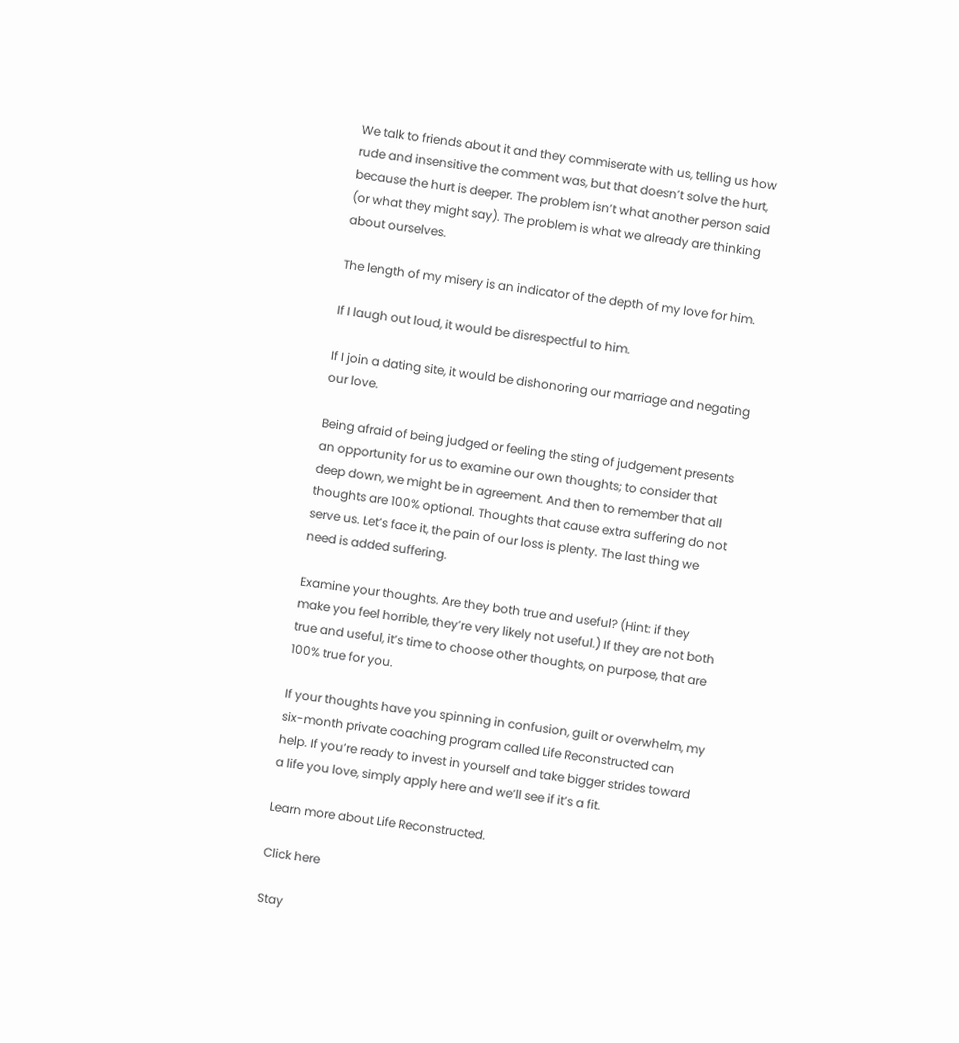We talk to friends about it and they commiserate with us, telling us how rude and insensitive the comment was, but that doesn’t solve the hurt, because the hurt is deeper. The problem isn’t what another person said (or what they might say). The problem is what we already are thinking about ourselves.

The length of my misery is an indicator of the depth of my love for him.

If I laugh out loud, it would be disrespectful to him.

If I join a dating site, it would be dishonoring our marriage and negating our love.

Being afraid of being judged or feeling the sting of judgement presents an opportunity for us to examine our own thoughts; to consider that deep down, we might be in agreement. And then to remember that all thoughts are 100% optional. Thoughts that cause extra suffering do not serve us. Let’s face it, the pain of our loss is plenty. The last thing we need is added suffering.

Examine your thoughts. Are they both true and useful? (Hint: if they make you feel horrible, they’re very likely not useful.) If they are not both true and useful, it’s time to choose other thoughts, on purpose, that are 100% true for you.

If your thoughts have you spinning in confusion, guilt or overwhelm, my six-month private coaching program called Life Reconstructed can help. If you’re ready to invest in yourself and take bigger strides toward a life you love, simply apply here and we’ll see if it’s a fit.

Learn more about Life Reconstructed.

Click here

Stay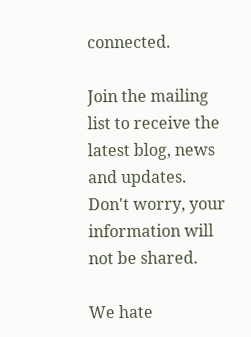connected.

Join the mailing list to receive the latest blog, news and updates.
Don't worry, your information will not be shared.

We hate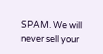SPAM. We will never sell your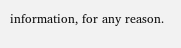information, for any reason.